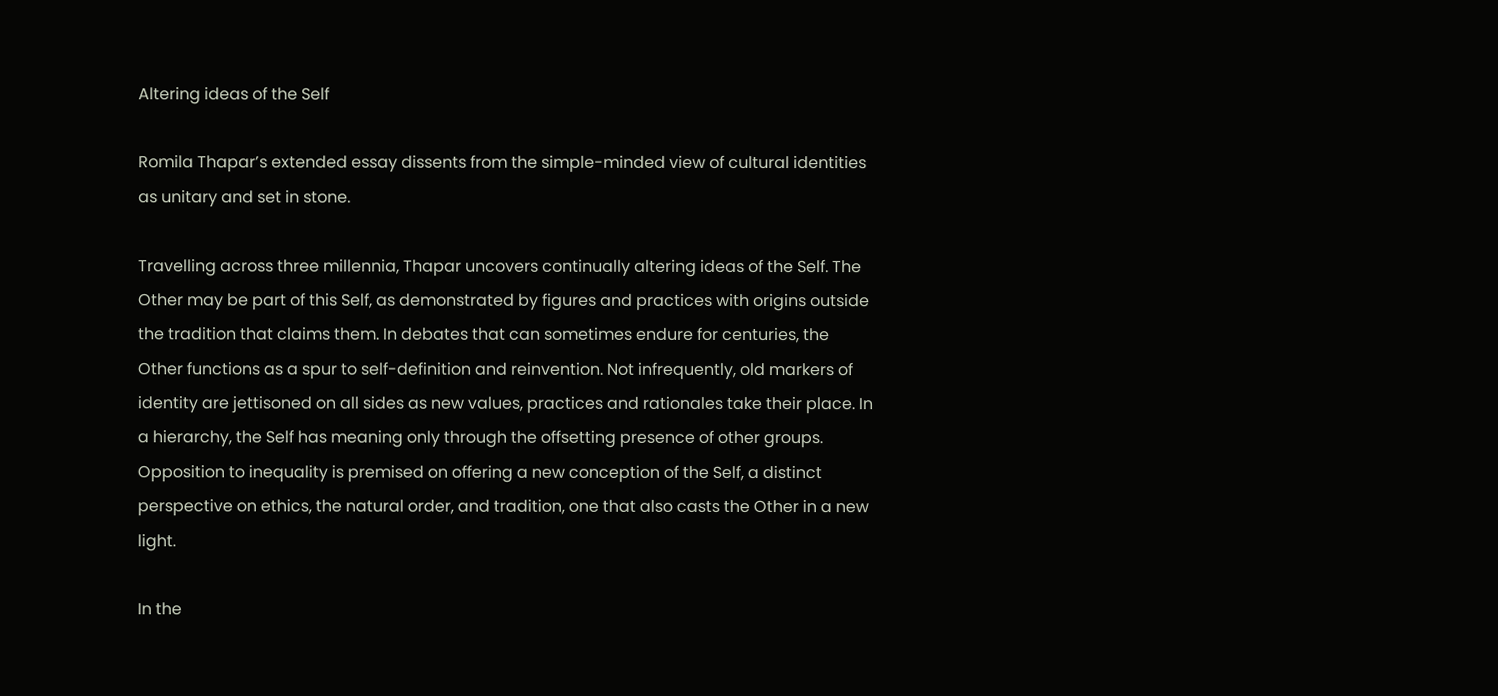Altering ideas of the Self

Romila Thapar’s extended essay dissents from the simple-minded view of cultural identities as unitary and set in stone.

Travelling across three millennia, Thapar uncovers continually altering ideas of the Self. The Other may be part of this Self, as demonstrated by figures and practices with origins outside the tradition that claims them. In debates that can sometimes endure for centuries, the Other functions as a spur to self-definition and reinvention. Not infrequently, old markers of identity are jettisoned on all sides as new values, practices and rationales take their place. In a hierarchy, the Self has meaning only through the offsetting presence of other groups. Opposition to inequality is premised on offering a new conception of the Self, a distinct perspective on ethics, the natural order, and tradition, one that also casts the Other in a new light.

In the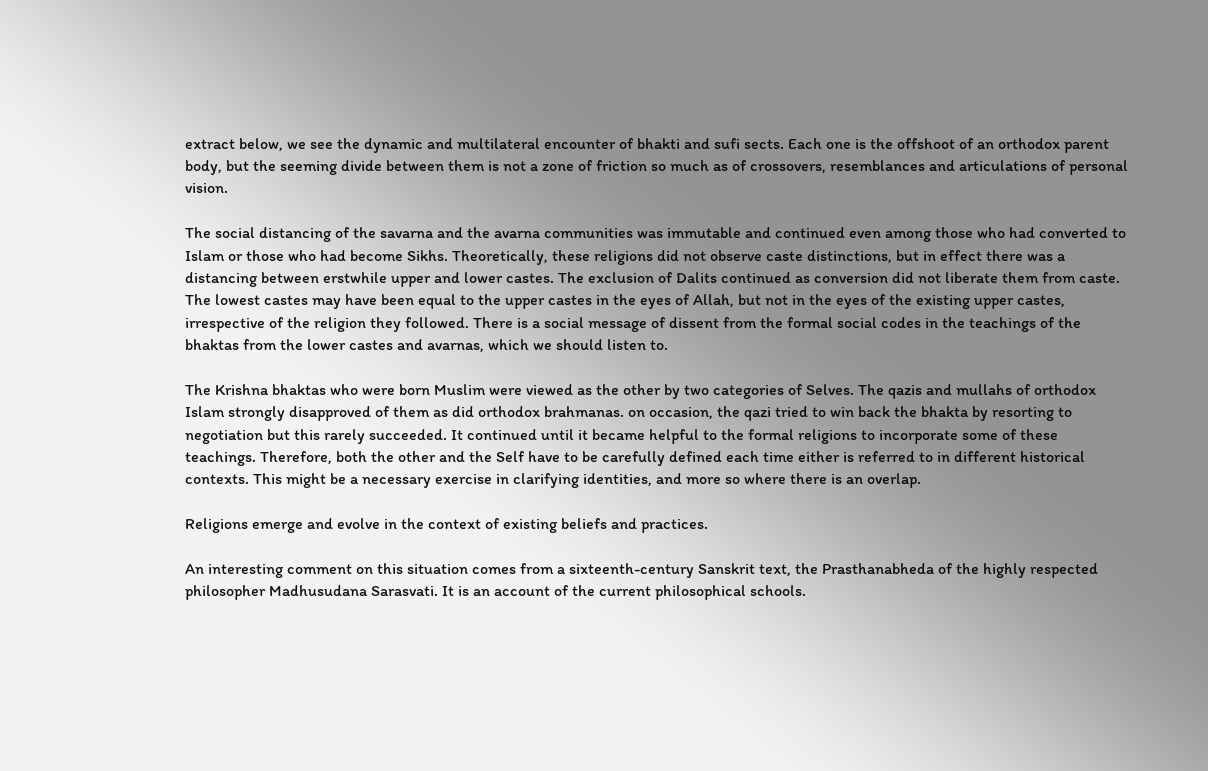extract below, we see the dynamic and multilateral encounter of bhakti and sufi sects. Each one is the offshoot of an orthodox parent body, but the seeming divide between them is not a zone of friction so much as of crossovers, resemblances and articulations of personal vision.

The social distancing of the savarna and the avarna communities was immutable and continued even among those who had converted to Islam or those who had become Sikhs. Theoretically, these religions did not observe caste distinctions, but in effect there was a distancing between erstwhile upper and lower castes. The exclusion of Dalits continued as conversion did not liberate them from caste. The lowest castes may have been equal to the upper castes in the eyes of Allah, but not in the eyes of the existing upper castes, irrespective of the religion they followed. There is a social message of dissent from the formal social codes in the teachings of the bhaktas from the lower castes and avarnas, which we should listen to.

The Krishna bhaktas who were born Muslim were viewed as the other by two categories of Selves. The qazis and mullahs of orthodox Islam strongly disapproved of them as did orthodox brahmanas. on occasion, the qazi tried to win back the bhakta by resorting to negotiation but this rarely succeeded. It continued until it became helpful to the formal religions to incorporate some of these teachings. Therefore, both the other and the Self have to be carefully defined each time either is referred to in different historical contexts. This might be a necessary exercise in clarifying identities, and more so where there is an overlap.

Religions emerge and evolve in the context of existing beliefs and practices.

An interesting comment on this situation comes from a sixteenth-century Sanskrit text, the Prasthanabheda of the highly respected philosopher Madhusudana Sarasvati. It is an account of the current philosophical schools.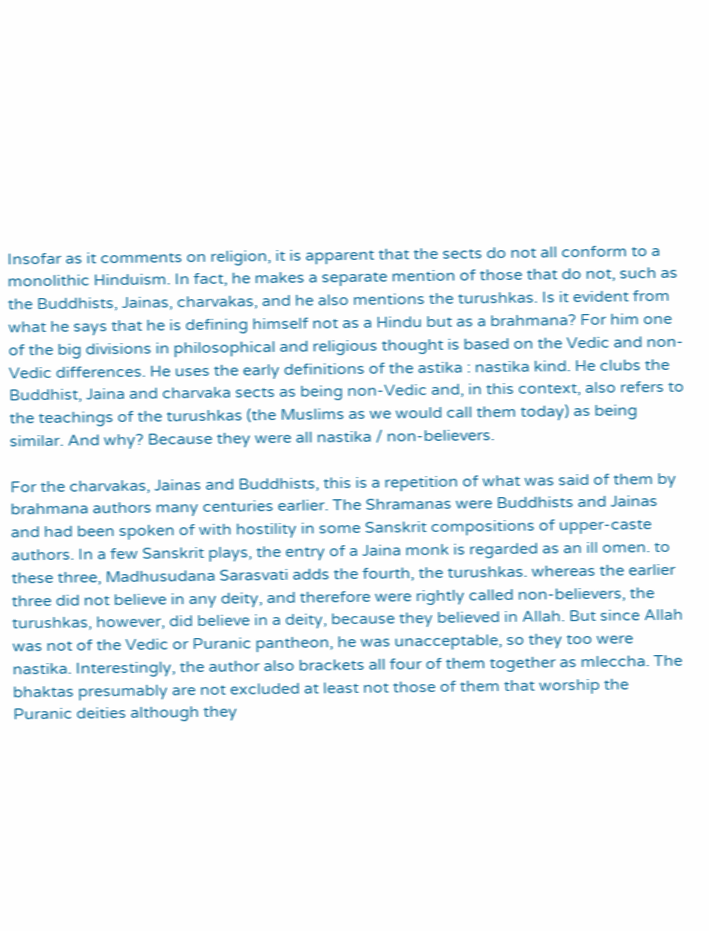Insofar as it comments on religion, it is apparent that the sects do not all conform to a monolithic Hinduism. In fact, he makes a separate mention of those that do not, such as the Buddhists, Jainas, charvakas, and he also mentions the turushkas. Is it evident from what he says that he is defining himself not as a Hindu but as a brahmana? For him one of the big divisions in philosophical and religious thought is based on the Vedic and non-Vedic differences. He uses the early definitions of the astika : nastika kind. He clubs the Buddhist, Jaina and charvaka sects as being non-Vedic and, in this context, also refers to the teachings of the turushkas (the Muslims as we would call them today) as being similar. And why? Because they were all nastika / non-believers.

For the charvakas, Jainas and Buddhists, this is a repetition of what was said of them by brahmana authors many centuries earlier. The Shramanas were Buddhists and Jainas and had been spoken of with hostility in some Sanskrit compositions of upper-caste authors. In a few Sanskrit plays, the entry of a Jaina monk is regarded as an ill omen. to these three, Madhusudana Sarasvati adds the fourth, the turushkas. whereas the earlier three did not believe in any deity, and therefore were rightly called non-believers, the turushkas, however, did believe in a deity, because they believed in Allah. But since Allah was not of the Vedic or Puranic pantheon, he was unacceptable, so they too were nastika. Interestingly, the author also brackets all four of them together as mleccha. The bhaktas presumably are not excluded at least not those of them that worship the Puranic deities although they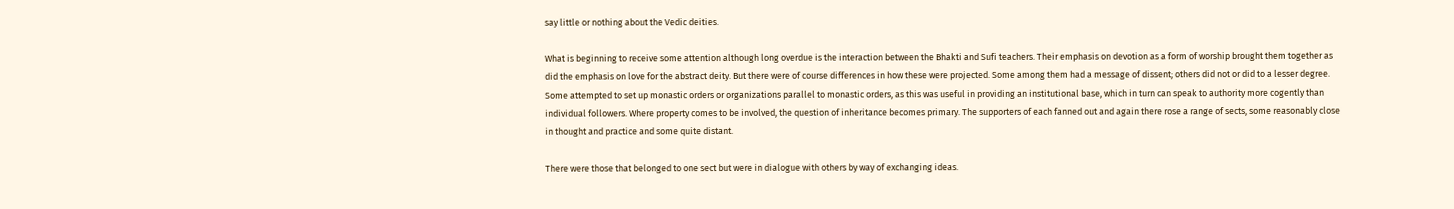say little or nothing about the Vedic deities.

What is beginning to receive some attention although long overdue is the interaction between the Bhakti and Sufi teachers. Their emphasis on devotion as a form of worship brought them together as did the emphasis on love for the abstract deity. But there were of course differences in how these were projected. Some among them had a message of dissent; others did not or did to a lesser degree. Some attempted to set up monastic orders or organizations parallel to monastic orders, as this was useful in providing an institutional base, which in turn can speak to authority more cogently than individual followers. Where property comes to be involved, the question of inheritance becomes primary. The supporters of each fanned out and again there rose a range of sects, some reasonably close in thought and practice and some quite distant.

There were those that belonged to one sect but were in dialogue with others by way of exchanging ideas.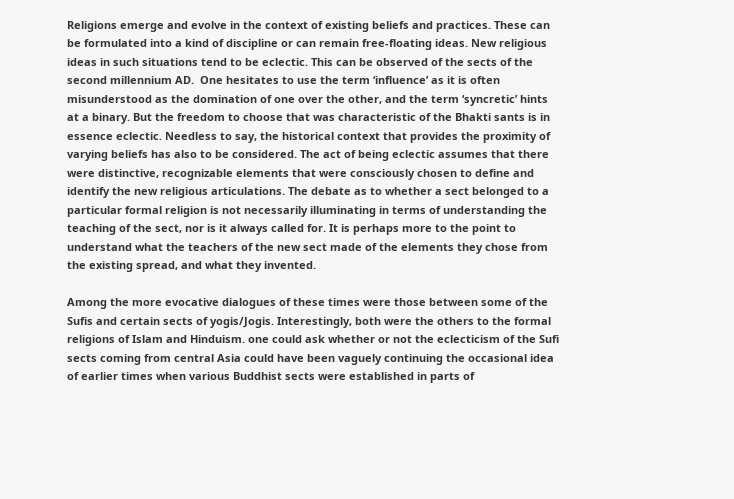Religions emerge and evolve in the context of existing beliefs and practices. These can be formulated into a kind of discipline or can remain free-floating ideas. New religious ideas in such situations tend to be eclectic. This can be observed of the sects of the second millennium AD.  One hesitates to use the term ‘influence’ as it is often misunderstood as the domination of one over the other, and the term ‘syncretic’ hints at a binary. But the freedom to choose that was characteristic of the Bhakti sants is in essence eclectic. Needless to say, the historical context that provides the proximity of varying beliefs has also to be considered. The act of being eclectic assumes that there were distinctive, recognizable elements that were consciously chosen to define and identify the new religious articulations. The debate as to whether a sect belonged to a particular formal religion is not necessarily illuminating in terms of understanding the teaching of the sect, nor is it always called for. It is perhaps more to the point to understand what the teachers of the new sect made of the elements they chose from the existing spread, and what they invented.

Among the more evocative dialogues of these times were those between some of the Sufis and certain sects of yogis/Jogis. Interestingly, both were the others to the formal religions of Islam and Hinduism. one could ask whether or not the eclecticism of the Sufi sects coming from central Asia could have been vaguely continuing the occasional idea of earlier times when various Buddhist sects were established in parts of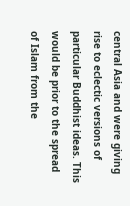central Asia and were giving rise to eclectic versions of particular Buddhist ideas. This would be prior to the spread of Islam from the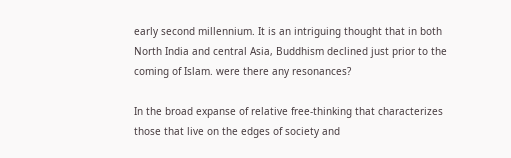early second millennium. It is an intriguing thought that in both North India and central Asia, Buddhism declined just prior to the coming of Islam. were there any resonances?

In the broad expanse of relative free-thinking that characterizes those that live on the edges of society and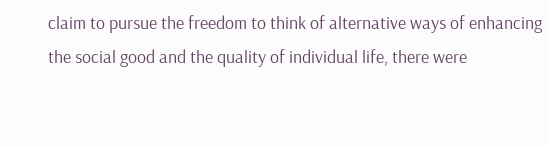claim to pursue the freedom to think of alternative ways of enhancing the social good and the quality of individual life, there were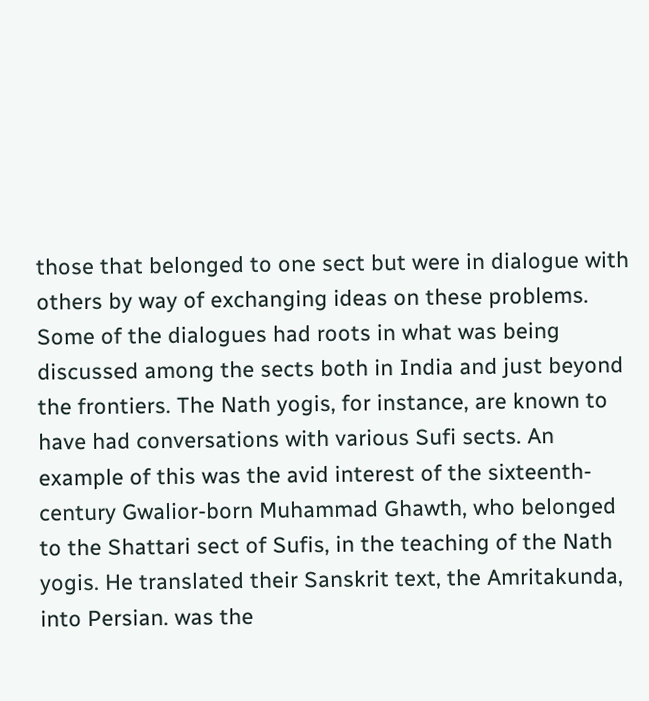those that belonged to one sect but were in dialogue with others by way of exchanging ideas on these problems. Some of the dialogues had roots in what was being discussed among the sects both in India and just beyond the frontiers. The Nath yogis, for instance, are known to have had conversations with various Sufi sects. An example of this was the avid interest of the sixteenth-century Gwalior-born Muhammad Ghawth, who belonged to the Shattari sect of Sufis, in the teaching of the Nath yogis. He translated their Sanskrit text, the Amritakunda, into Persian. was the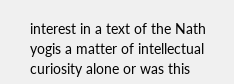interest in a text of the Nath yogis a matter of intellectual curiosity alone or was this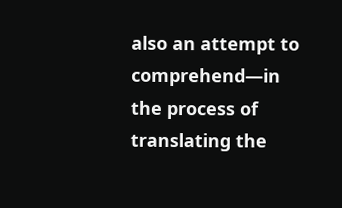also an attempt to comprehend—in the process of translating the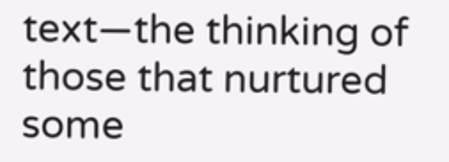text—the thinking of those that nurtured some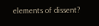elements of dissent?